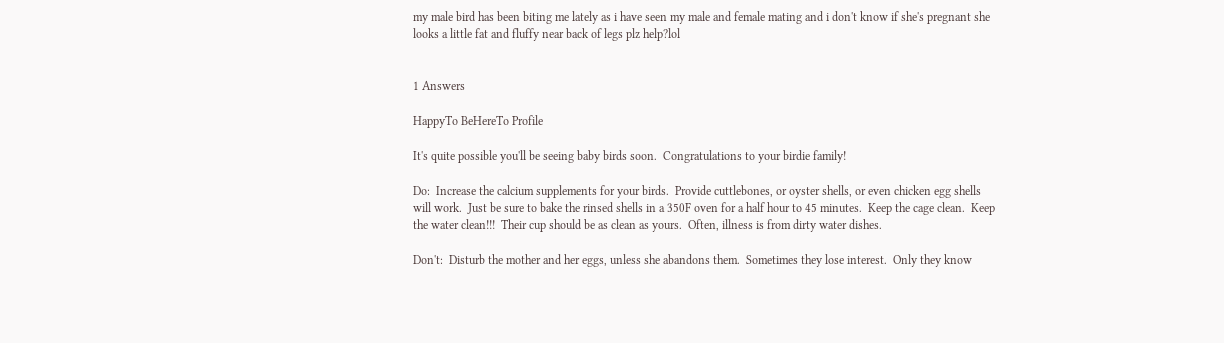my male bird has been biting me lately as i have seen my male and female mating and i don't know if she's pregnant she looks a little fat and fluffy near back of legs plz help?lol


1 Answers

HappyTo BeHereTo Profile

It's quite possible you'll be seeing baby birds soon.  Congratulations to your birdie family!

Do:  Increase the calcium supplements for your birds.  Provide cuttlebones, or oyster shells, or even chicken egg shells will work.  Just be sure to bake the rinsed shells in a 350F oven for a half hour to 45 minutes.  Keep the cage clean.  Keep the water clean!!!  Their cup should be as clean as yours.  Often, illness is from dirty water dishes.

Don't:  Disturb the mother and her eggs, unless she abandons them.  Sometimes they lose interest.  Only they know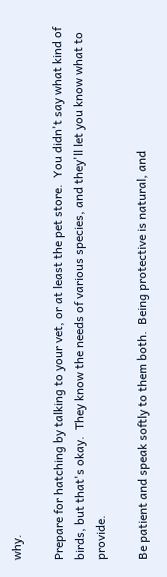why.

Prepare for hatching by talking to your vet, or at least the pet store.  You didn't say what kind of birds, but that's okay.  They know the needs of various species, and they'll let you know what to provide.

Be patient and speak softly to them both.  Being protective is natural, and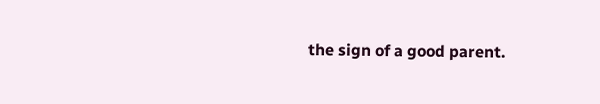the sign of a good parent.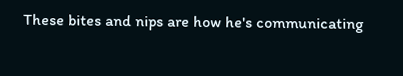These bites and nips are how he's communicating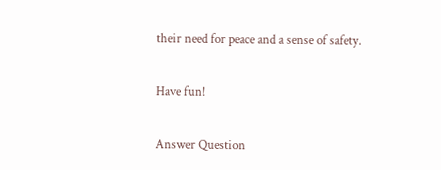their need for peace and a sense of safety.

Have fun!

Answer Question